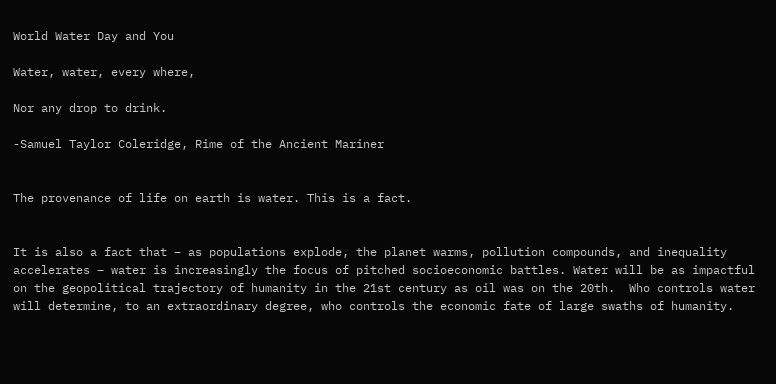World Water Day and You

Water, water, every where,

Nor any drop to drink.

-Samuel Taylor Coleridge, Rime of the Ancient Mariner


The provenance of life on earth is water. This is a fact.


It is also a fact that – as populations explode, the planet warms, pollution compounds, and inequality accelerates – water is increasingly the focus of pitched socioeconomic battles. Water will be as impactful on the geopolitical trajectory of humanity in the 21st century as oil was on the 20th.  Who controls water will determine, to an extraordinary degree, who controls the economic fate of large swaths of humanity.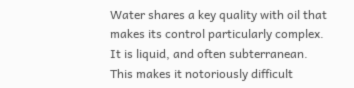Water shares a key quality with oil that makes its control particularly complex. It is liquid, and often subterranean. This makes it notoriously difficult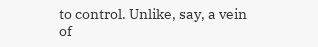to control. Unlike, say, a vein of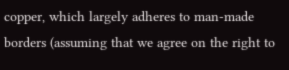copper, which largely adheres to man-made borders (assuming that we agree on the right to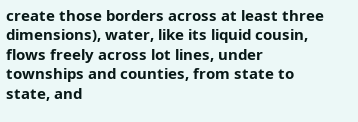create those borders across at least three dimensions), water, like its liquid cousin, flows freely across lot lines, under townships and counties, from state to state, and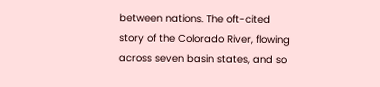between nations. The oft-cited story of the Colorado River, flowing across seven basin states, and so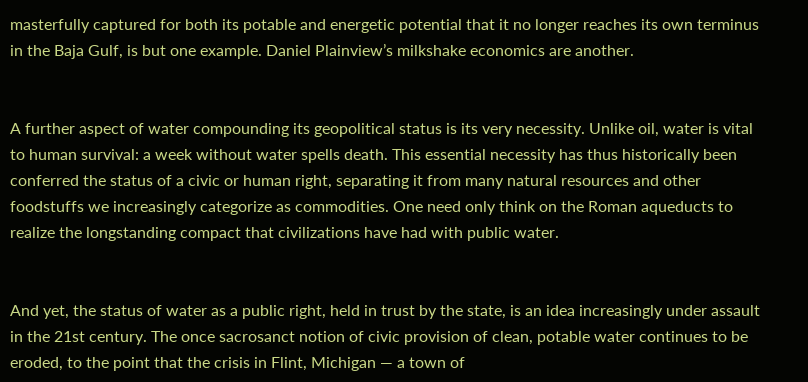masterfully captured for both its potable and energetic potential that it no longer reaches its own terminus in the Baja Gulf, is but one example. Daniel Plainview’s milkshake economics are another.


A further aspect of water compounding its geopolitical status is its very necessity. Unlike oil, water is vital to human survival: a week without water spells death. This essential necessity has thus historically been conferred the status of a civic or human right, separating it from many natural resources and other foodstuffs we increasingly categorize as commodities. One need only think on the Roman aqueducts to realize the longstanding compact that civilizations have had with public water.


And yet, the status of water as a public right, held in trust by the state, is an idea increasingly under assault in the 21st century. The once sacrosanct notion of civic provision of clean, potable water continues to be eroded, to the point that the crisis in Flint, Michigan — a town of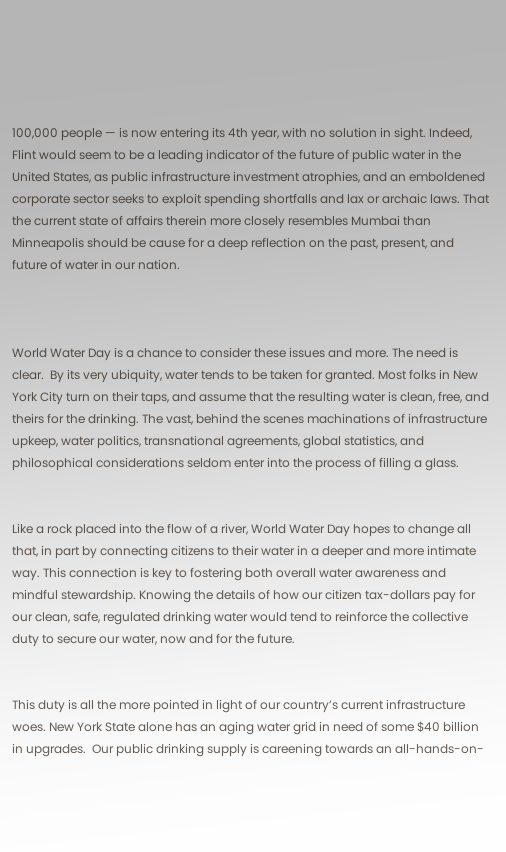100,000 people — is now entering its 4th year, with no solution in sight. Indeed, Flint would seem to be a leading indicator of the future of public water in the United States, as public infrastructure investment atrophies, and an emboldened corporate sector seeks to exploit spending shortfalls and lax or archaic laws. That the current state of affairs therein more closely resembles Mumbai than Minneapolis should be cause for a deep reflection on the past, present, and future of water in our nation.



World Water Day is a chance to consider these issues and more. The need is clear.  By its very ubiquity, water tends to be taken for granted. Most folks in New York City turn on their taps, and assume that the resulting water is clean, free, and theirs for the drinking. The vast, behind the scenes machinations of infrastructure upkeep, water politics, transnational agreements, global statistics, and philosophical considerations seldom enter into the process of filling a glass.


Like a rock placed into the flow of a river, World Water Day hopes to change all that, in part by connecting citizens to their water in a deeper and more intimate way. This connection is key to fostering both overall water awareness and mindful stewardship. Knowing the details of how our citizen tax-dollars pay for our clean, safe, regulated drinking water would tend to reinforce the collective duty to secure our water, now and for the future.


This duty is all the more pointed in light of our country’s current infrastructure woes. New York State alone has an aging water grid in need of some $40 billion in upgrades.  Our public drinking supply is careening towards an all-hands-on-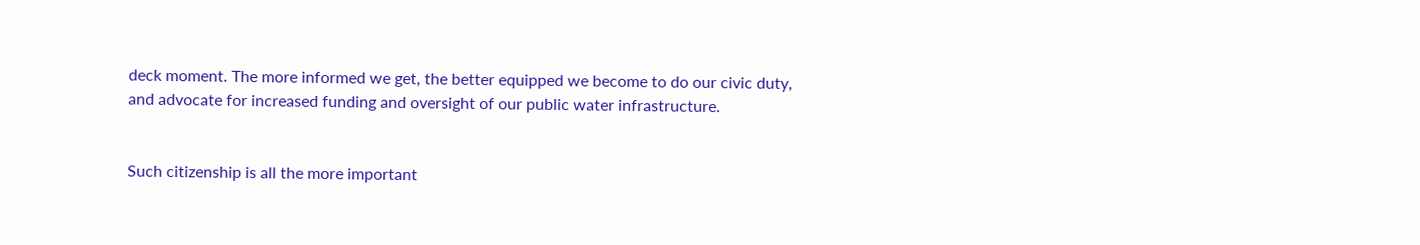deck moment. The more informed we get, the better equipped we become to do our civic duty, and advocate for increased funding and oversight of our public water infrastructure.


Such citizenship is all the more important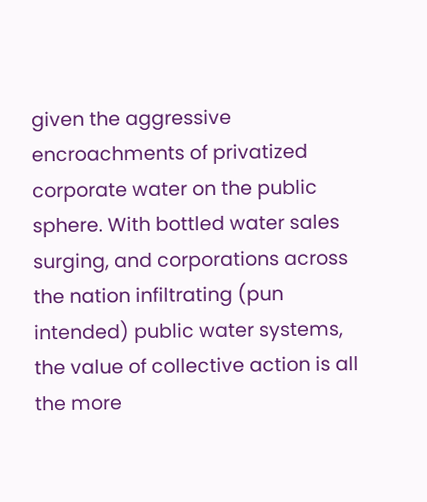given the aggressive encroachments of privatized corporate water on the public sphere. With bottled water sales surging, and corporations across the nation infiltrating (pun intended) public water systems, the value of collective action is all the more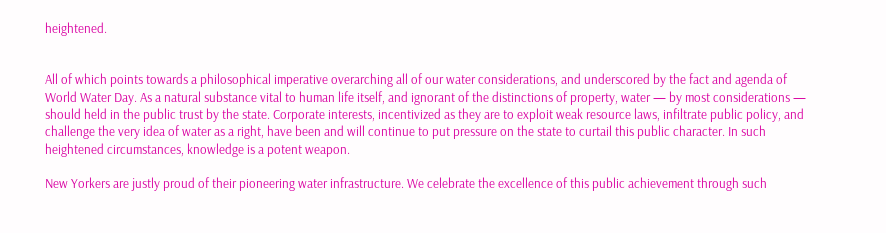heightened.


All of which points towards a philosophical imperative overarching all of our water considerations, and underscored by the fact and agenda of World Water Day. As a natural substance vital to human life itself, and ignorant of the distinctions of property, water — by most considerations — should held in the public trust by the state. Corporate interests, incentivized as they are to exploit weak resource laws, infiltrate public policy, and challenge the very idea of water as a right, have been and will continue to put pressure on the state to curtail this public character. In such heightened circumstances, knowledge is a potent weapon.

New Yorkers are justly proud of their pioneering water infrastructure. We celebrate the excellence of this public achievement through such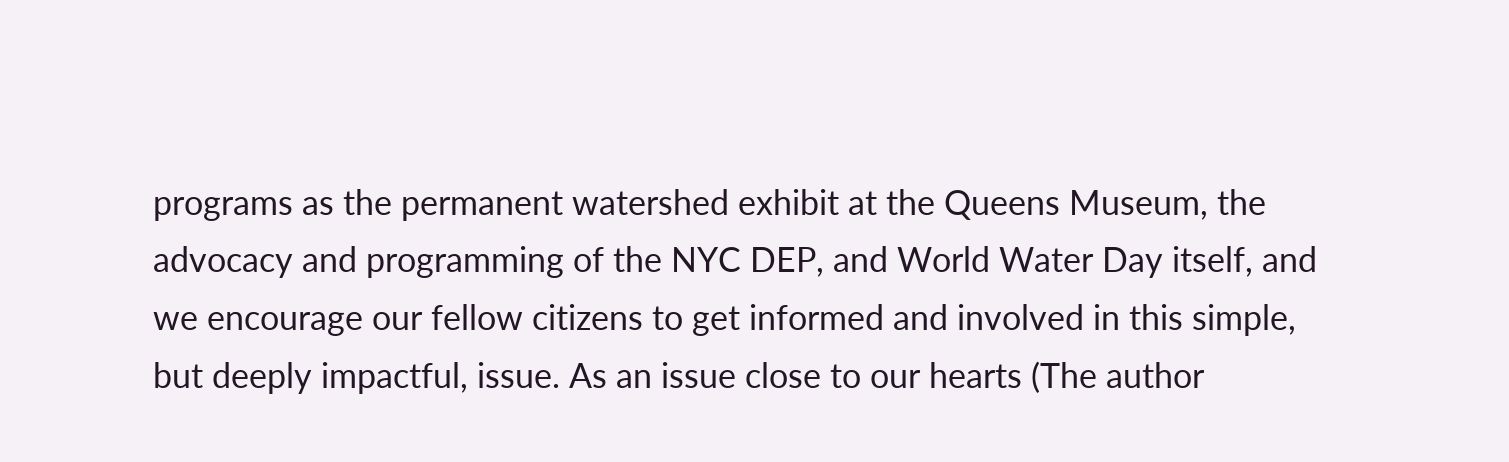programs as the permanent watershed exhibit at the Queens Museum, the advocacy and programming of the NYC DEP, and World Water Day itself, and we encourage our fellow citizens to get informed and involved in this simple, but deeply impactful, issue. As an issue close to our hearts (The author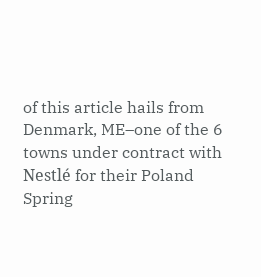of this article hails from Denmark, ME–one of the 6 towns under contract with Nestlé for their Poland Spring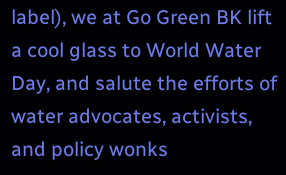label), we at Go Green BK lift a cool glass to World Water Day, and salute the efforts of water advocates, activists, and policy wonks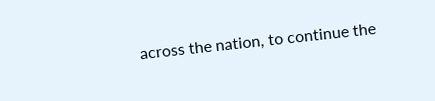across the nation, to continue the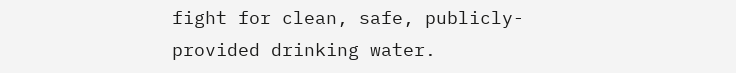fight for clean, safe, publicly-provided drinking water.